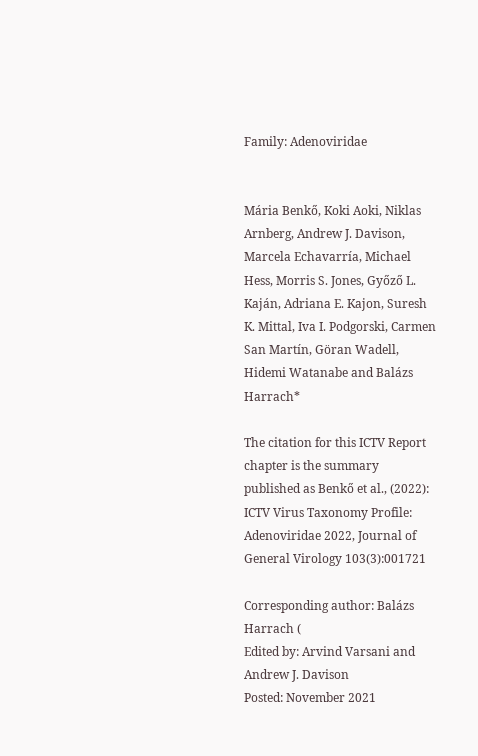Family: Adenoviridae


Mária Benkő, Koki Aoki, Niklas Arnberg, Andrew J. Davison, Marcela Echavarría, Michael Hess, Morris S. Jones, Győző L. Kaján, Adriana E. Kajon, Suresh K. Mittal, Iva I. Podgorski, Carmen San Martín, Göran Wadell, Hidemi Watanabe and Balázs Harrach*

The citation for this ICTV Report chapter is the summary published as Benkő et al., (2022):
ICTV Virus Taxonomy Profile: Adenoviridae 2022, Journal of General Virology 103(3):001721

Corresponding author: Balázs Harrach (
Edited by: Arvind Varsani and Andrew J. Davison
Posted: November 2021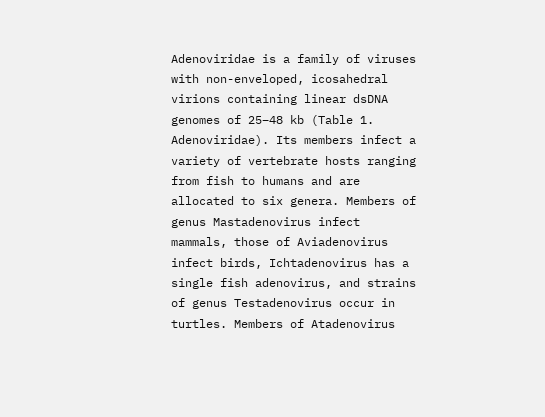Adenoviridae is a family of viruses with non-enveloped, icosahedral virions containing linear dsDNA genomes of 25–48 kb (Table 1. Adenoviridae). Its members infect a variety of vertebrate hosts ranging from fish to humans and are allocated to six genera. Members of genus Mastadenovirus infect mammals, those of Aviadenovirus infect birds, Ichtadenovirus has a single fish adenovirus, and strains of genus Testadenovirus occur in turtles. Members of Atadenovirus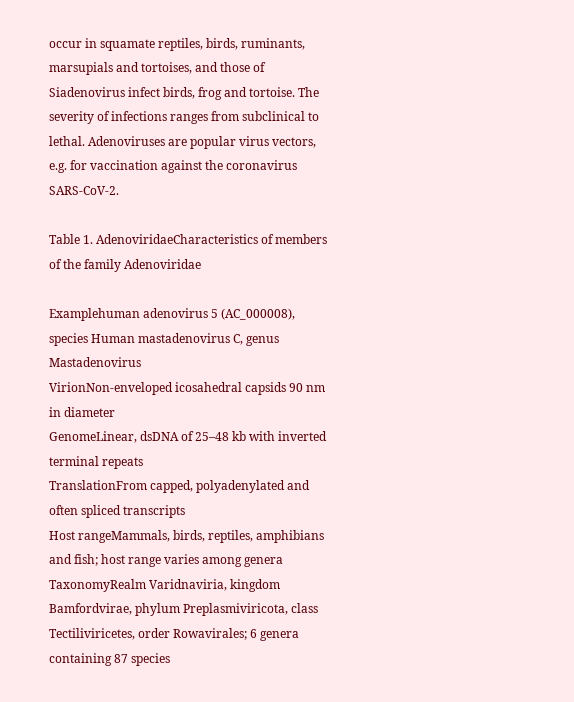occur in squamate reptiles, birds, ruminants, marsupials and tortoises, and those of Siadenovirus infect birds, frog and tortoise. The severity of infections ranges from subclinical to lethal. Adenoviruses are popular virus vectors, e.g. for vaccination against the coronavirus SARS-CoV-2.

Table 1. AdenoviridaeCharacteristics of members of the family Adenoviridae

Examplehuman adenovirus 5 (AC_000008), species Human mastadenovirus C, genus Mastadenovirus
VirionNon-enveloped icosahedral capsids 90 nm in diameter
GenomeLinear, dsDNA of 25–48 kb with inverted terminal repeats
TranslationFrom capped, polyadenylated and often spliced transcripts
Host rangeMammals, birds, reptiles, amphibians and fish; host range varies among genera
TaxonomyRealm Varidnaviria, kingdom Bamfordvirae, phylum Preplasmiviricota, class Tectiliviricetes, order Rowavirales; 6 genera containing 87 species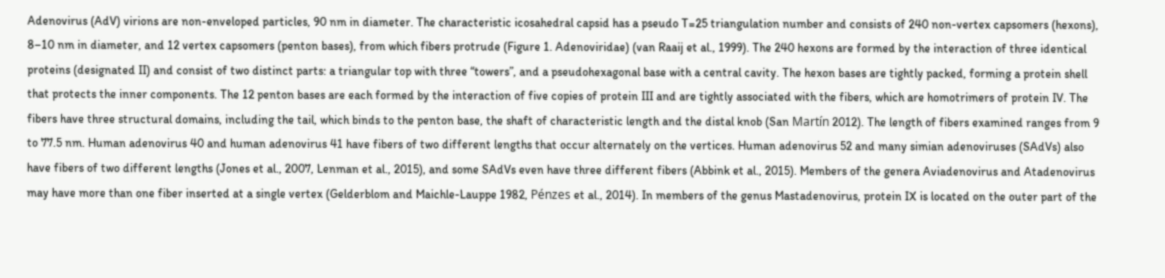Adenovirus (AdV) virions are non-enveloped particles, 90 nm in diameter. The characteristic icosahedral capsid has a pseudo T=25 triangulation number and consists of 240 non-vertex capsomers (hexons), 8–10 nm in diameter, and 12 vertex capsomers (penton bases), from which fibers protrude (Figure 1. Adenoviridae) (van Raaij et al., 1999). The 240 hexons are formed by the interaction of three identical proteins (designated II) and consist of two distinct parts: a triangular top with three “towers”, and a pseudohexagonal base with a central cavity. The hexon bases are tightly packed, forming a protein shell that protects the inner components. The 12 penton bases are each formed by the interaction of five copies of protein III and are tightly associated with the fibers, which are homotrimers of protein IV. The fibers have three structural domains, including the tail, which binds to the penton base, the shaft of characteristic length and the distal knob (San Martín 2012). The length of fibers examined ranges from 9 to 77.5 nm. Human adenovirus 40 and human adenovirus 41 have fibers of two different lengths that occur alternately on the vertices. Human adenovirus 52 and many simian adenoviruses (SAdVs) also have fibers of two different lengths (Jones et al., 2007, Lenman et al., 2015), and some SAdVs even have three different fibers (Abbink et al., 2015). Members of the genera Aviadenovirus and Atadenovirus may have more than one fiber inserted at a single vertex (Gelderblom and Maichle-Lauppe 1982, Pénzes et al., 2014). In members of the genus Mastadenovirus, protein IX is located on the outer part of the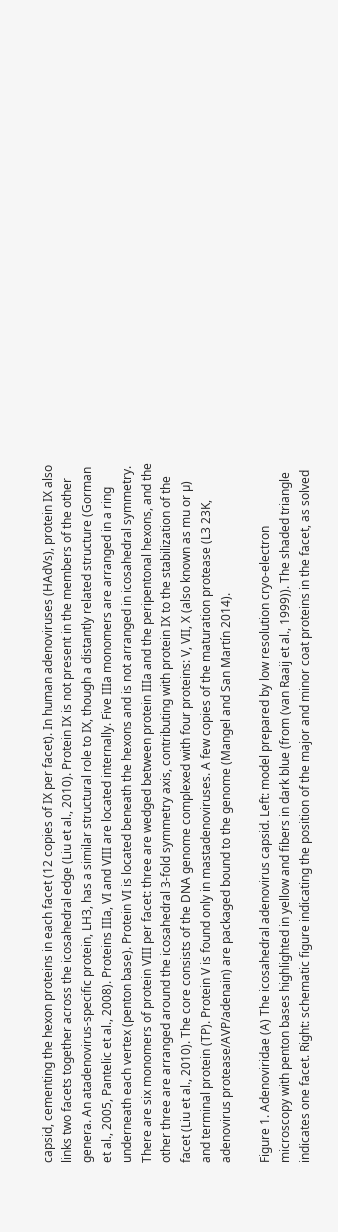capsid, cementing the hexon proteins in each facet (12 copies of IX per facet). In human adenoviruses (HAdVs), protein IX also links two facets together across the icosahedral edge (Liu et al., 2010). Protein IX is not present in the members of the other genera. An atadenovirus-specific protein, LH3, has a similar structural role to IX, though a distantly related structure (Gorman et al., 2005, Pantelic et al., 2008). Proteins IIIa, VI and VIII are located internally. Five IIIa monomers are arranged in a ring underneath each vertex (penton base). Protein VI is located beneath the hexons and is not arranged in icosahedral symmetry. There are six monomers of protein VIII per facet: three are wedged between protein IIIa and the peripentonal hexons, and the other three are arranged around the icosahedral 3-fold symmetry axis, contributing with protein IX to the stabilization of the facet (Liu et al., 2010). The core consists of the DNA genome complexed with four proteins: V, VII, X (also known as mu or µ) and terminal protein (TP). Protein V is found only in mastadenoviruses. A few copies of the maturation protease (L3 23K, adenovirus protease/AVP/adenain) are packaged bound to the genome (Mangel and San Martín 2014).

Figure 1. Adenoviridae (A) The icosahedral adenovirus capsid. Left: model prepared by low resolution cryo-electron microscopy with penton bases highlighted in yellow and fibers in dark blue (from (van Raaij et al., 1999)). The shaded triangle indicates one facet. Right: schematic figure indicating the position of the major and minor coat proteins in the facet, as solved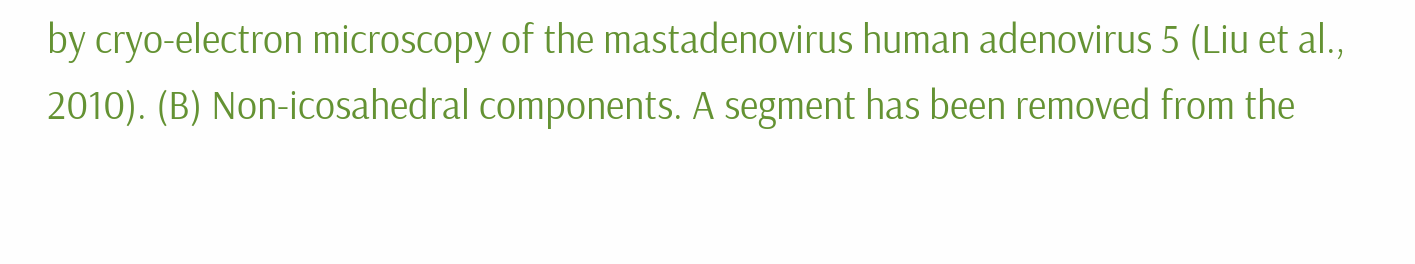by cryo-electron microscopy of the mastadenovirus human adenovirus 5 (Liu et al., 2010). (B) Non-icosahedral components. A segment has been removed from the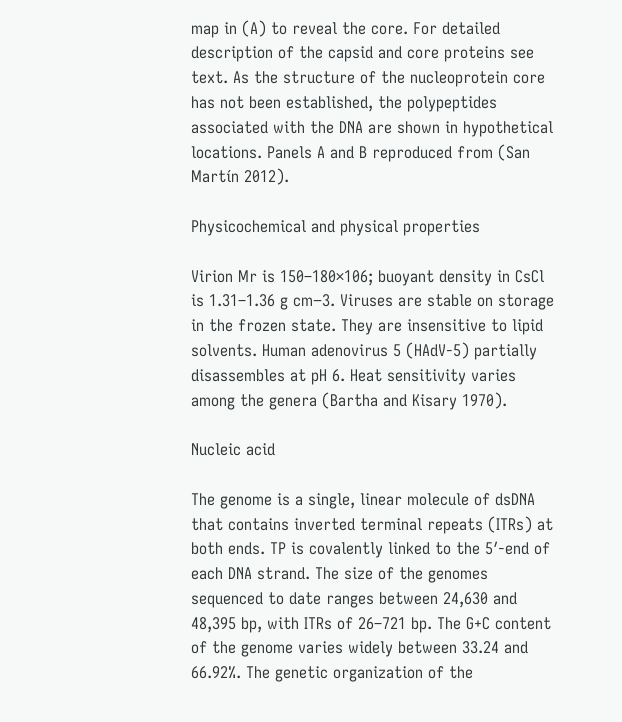map in (A) to reveal the core. For detailed description of the capsid and core proteins see text. As the structure of the nucleoprotein core has not been established, the polypeptides associated with the DNA are shown in hypothetical locations. Panels A and B reproduced from (San Martín 2012).

Physicochemical and physical properties

Virion Mr is 150–180×106; buoyant density in CsCl is 1.31–1.36 g cm−3. Viruses are stable on storage in the frozen state. They are insensitive to lipid solvents. Human adenovirus 5 (HAdV-5) partially disassembles at pH 6. Heat sensitivity varies among the genera (Bartha and Kisary 1970).

Nucleic acid

The genome is a single, linear molecule of dsDNA  that contains inverted terminal repeats (ITRs) at both ends. TP is covalently linked to the 5′-end of each DNA strand. The size of the genomes sequenced to date ranges between 24,630 and 48,395 bp, with ITRs of 26–721 bp. The G+C content of the genome varies widely between 33.24 and 66.92%. The genetic organization of the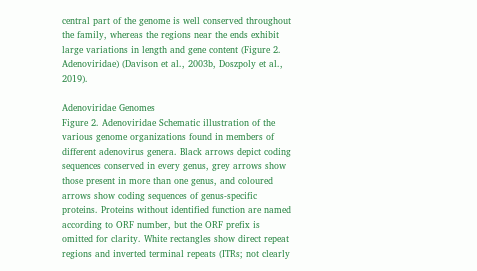central part of the genome is well conserved throughout the family, whereas the regions near the ends exhibit large variations in length and gene content (Figure 2. Adenoviridae) (Davison et al., 2003b, Doszpoly et al., 2019).

Adenoviridae Genomes
Figure 2. Adenoviridae Schematic illustration of the various genome organizations found in members of different adenovirus genera. Black arrows depict coding sequences conserved in every genus, grey arrows show those present in more than one genus, and coloured arrows show coding sequences of genus-specific proteins. Proteins without identified function are named according to ORF number, but the ORF prefix is omitted for clarity. White rectangles show direct repeat regions and inverted terminal repeats (ITRs; not clearly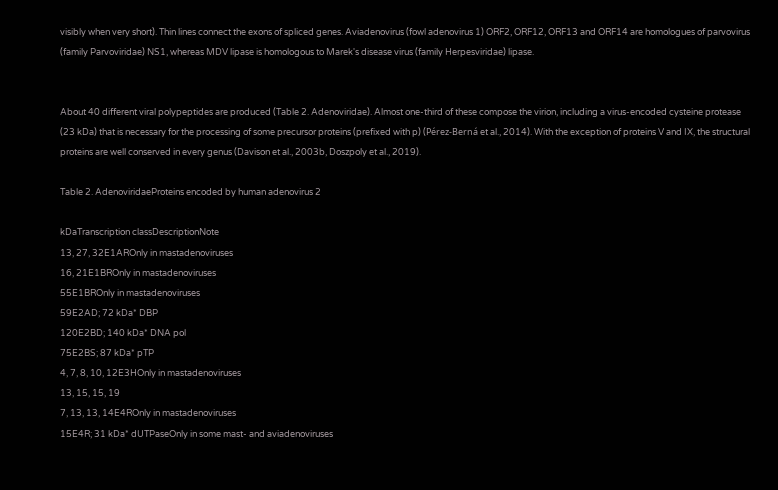visibly when very short). Thin lines connect the exons of spliced genes. Aviadenovirus (fowl adenovirus 1) ORF2, ORF12, ORF13 and ORF14 are homologues of parvovirus (family Parvoviridae) NS1, whereas MDV lipase is homologous to Marek's disease virus (family Herpesviridae) lipase.


About 40 different viral polypeptides are produced (Table 2. Adenoviridae). Almost one-third of these compose the virion, including a virus-encoded cysteine protease (23 kDa) that is necessary for the processing of some precursor proteins (prefixed with p) (Pérez-Berná et al., 2014). With the exception of proteins V and IX, the structural proteins are well conserved in every genus (Davison et al., 2003b, Doszpoly et al., 2019).

Table 2. AdenoviridaeProteins encoded by human adenovirus 2

kDaTranscription classDescriptionNote
13, 27, 32E1AROnly in mastadenoviruses
16, 21E1BROnly in mastadenoviruses
55E1BROnly in mastadenoviruses
59E2AD; 72 kDa* DBP
120E2BD; 140 kDa* DNA pol
75E2BS; 87 kDa* pTP
4, 7, 8, 10, 12E3HOnly in mastadenoviruses
13, 15, 15, 19
7, 13, 13, 14E4ROnly in mastadenoviruses
15E4R; 31 kDa* dUTPaseOnly in some mast- and aviadenoviruses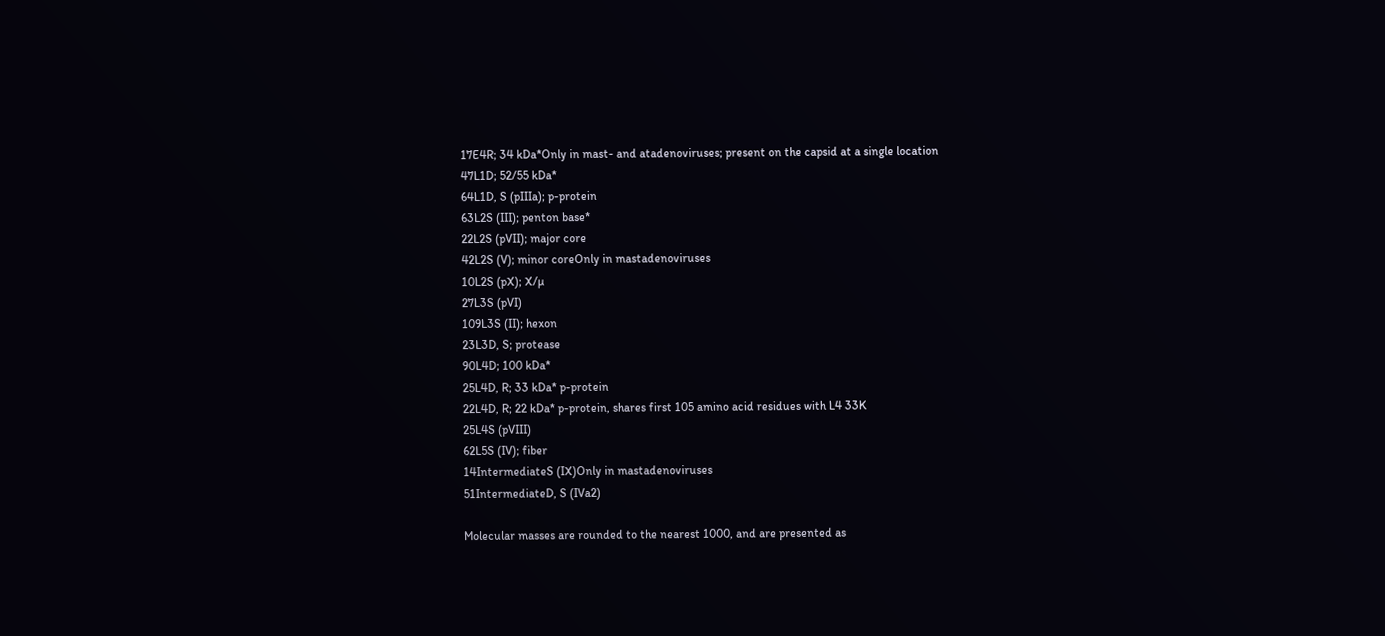17E4R; 34 kDa*Only in mast- and atadenoviruses; present on the capsid at a single location
47L1D; 52/55 kDa*
64L1D, S (pIIIa); p-protein
63L2S (III); penton base*
22L2S (pVII); major core
42L2S (V); minor coreOnly in mastadenoviruses
10L2S (pX); X/µ
27L3S (pVI)
109L3S (II); hexon
23L3D, S; protease
90L4D; 100 kDa*
25L4D, R; 33 kDa* p-protein
22L4D, R; 22 kDa* p-protein, shares first 105 amino acid residues with L4 33K
25L4S (pVIII)
62L5S (IV); fiber
14IntermediateS (IX)Only in mastadenoviruses
51IntermediateD, S (IVa2)

Molecular masses are rounded to the nearest 1000, and are presented as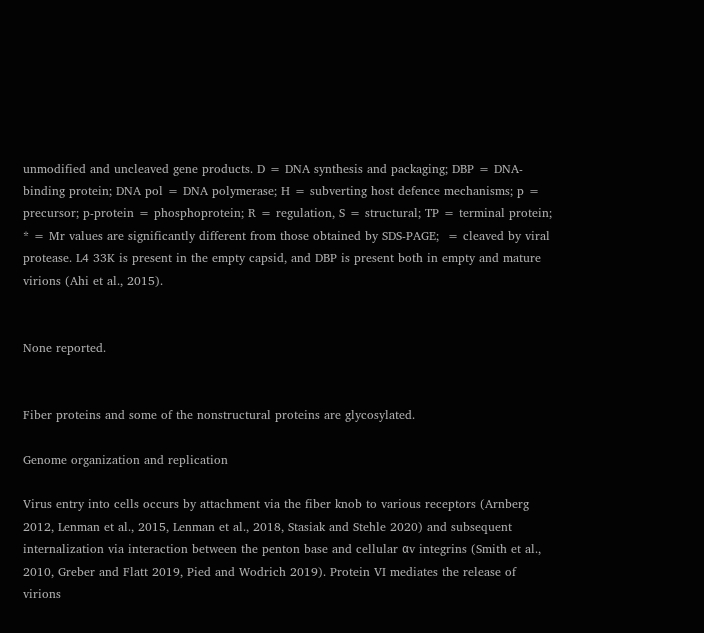unmodified and uncleaved gene products. D = DNA synthesis and packaging; DBP = DNA-binding protein; DNA pol = DNA polymerase; H = subverting host defence mechanisms; p = precursor; p-protein = phosphoprotein; R = regulation, S = structural; TP = terminal protein; * = Mr values are significantly different from those obtained by SDS-PAGE;  = cleaved by viral protease. L4 33K is present in the empty capsid, and DBP is present both in empty and mature virions (Ahi et al., 2015).


None reported.


Fiber proteins and some of the nonstructural proteins are glycosylated.

Genome organization and replication

Virus entry into cells occurs by attachment via the fiber knob to various receptors (Arnberg 2012, Lenman et al., 2015, Lenman et al., 2018, Stasiak and Stehle 2020) and subsequent internalization via interaction between the penton base and cellular αv integrins (Smith et al., 2010, Greber and Flatt 2019, Pied and Wodrich 2019). Protein VI mediates the release of virions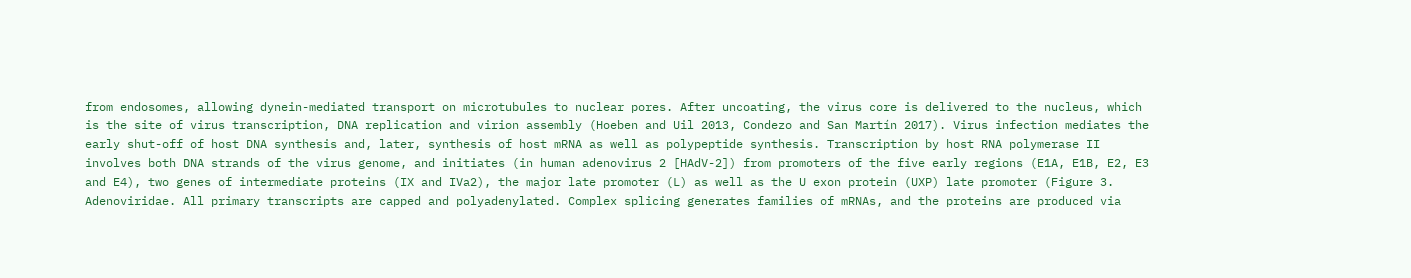from endosomes, allowing dynein-mediated transport on microtubules to nuclear pores. After uncoating, the virus core is delivered to the nucleus, which is the site of virus transcription, DNA replication and virion assembly (Hoeben and Uil 2013, Condezo and San Martín 2017). Virus infection mediates the early shut-off of host DNA synthesis and, later, synthesis of host mRNA as well as polypeptide synthesis. Transcription by host RNA polymerase II involves both DNA strands of the virus genome, and initiates (in human adenovirus 2 [HAdV-2]) from promoters of the five early regions (E1A, E1B, E2, E3 and E4), two genes of intermediate proteins (IX and IVa2), the major late promoter (L) as well as the U exon protein (UXP) late promoter (Figure 3. Adenoviridae. All primary transcripts are capped and polyadenylated. Complex splicing generates families of mRNAs, and the proteins are produced via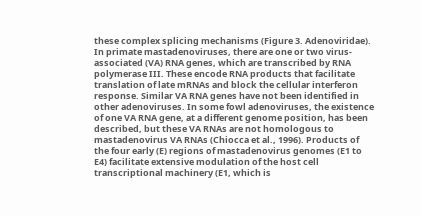these complex splicing mechanisms (Figure 3. Adenoviridae). In primate mastadenoviruses, there are one or two virus-associated (VA) RNA genes, which are transcribed by RNA polymerase III. These encode RNA products that facilitate translation of late mRNAs and block the cellular interferon response. Similar VA RNA genes have not been identified in other adenoviruses. In some fowl adenoviruses, the existence of one VA RNA gene, at a different genome position, has been described, but these VA RNAs are not homologous to mastadenovirus VA RNAs (Chiocca et al., 1996). Products of the four early (E) regions of mastadenovirus genomes (E1 to E4) facilitate extensive modulation of the host cell transcriptional machinery (E1, which is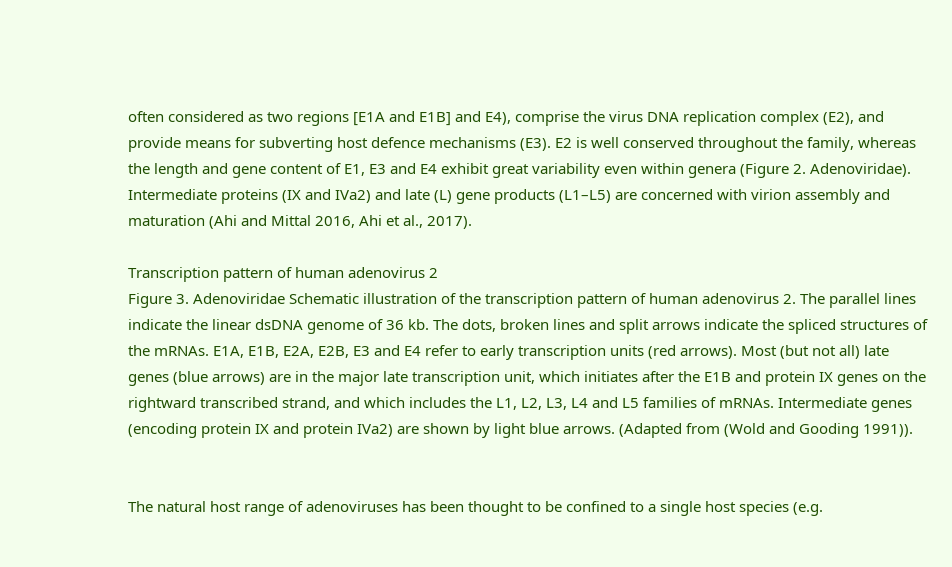often considered as two regions [E1A and E1B] and E4), comprise the virus DNA replication complex (E2), and provide means for subverting host defence mechanisms (E3). E2 is well conserved throughout the family, whereas the length and gene content of E1, E3 and E4 exhibit great variability even within genera (Figure 2. Adenoviridae). Intermediate proteins (IX and IVa2) and late (L) gene products (L1–L5) are concerned with virion assembly and maturation (Ahi and Mittal 2016, Ahi et al., 2017).

Transcription pattern of human adenovirus 2
Figure 3. Adenoviridae Schematic illustration of the transcription pattern of human adenovirus 2. The parallel lines indicate the linear dsDNA genome of 36 kb. The dots, broken lines and split arrows indicate the spliced structures of the mRNAs. E1A, E1B, E2A, E2B, E3 and E4 refer to early transcription units (red arrows). Most (but not all) late genes (blue arrows) are in the major late transcription unit, which initiates after the E1B and protein IX genes on the rightward transcribed strand, and which includes the L1, L2, L3, L4 and L5 families of mRNAs. Intermediate genes (encoding protein IX and protein IVa2) are shown by light blue arrows. (Adapted from (Wold and Gooding 1991)).


The natural host range of adenoviruses has been thought to be confined to a single host species (e.g.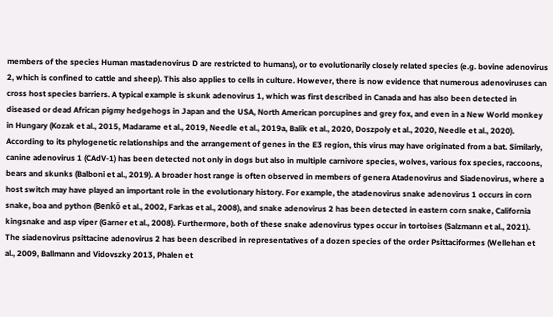members of the species Human mastadenovirus D are restricted to humans), or to evolutionarily closely related species (e.g. bovine adenovirus 2, which is confined to cattle and sheep). This also applies to cells in culture. However, there is now evidence that numerous adenoviruses can cross host species barriers. A typical example is skunk adenovirus 1, which was first described in Canada and has also been detected in diseased or dead African pigmy hedgehogs in Japan and the USA, North American porcupines and grey fox, and even in a New World monkey in Hungary (Kozak et al., 2015, Madarame et al., 2019, Needle et al., 2019a, Balik et al., 2020, Doszpoly et al., 2020, Needle et al., 2020). According to its phylogenetic relationships and the arrangement of genes in the E3 region, this virus may have originated from a bat. Similarly, canine adenovirus 1 (CAdV-1) has been detected not only in dogs but also in multiple carnivore species, wolves, various fox species, raccoons, bears and skunks (Balboni et al., 2019). A broader host range is often observed in members of genera Atadenovirus and Siadenovirus, where a host switch may have played an important role in the evolutionary history. For example, the atadenovirus snake adenovirus 1 occurs in corn snake, boa and python (Benkő et al., 2002, Farkas et al., 2008), and snake adenovirus 2 has been detected in eastern corn snake, California kingsnake and asp viper (Garner et al., 2008). Furthermore, both of these snake adenovirus types occur in tortoises (Salzmann et al., 2021). The siadenovirus psittacine adenovirus 2 has been described in representatives of a dozen species of the order Psittaciformes (Wellehan et al., 2009, Ballmann and Vidovszky 2013, Phalen et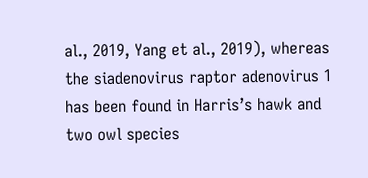al., 2019, Yang et al., 2019), whereas the siadenovirus raptor adenovirus 1 has been found in Harris’s hawk and two owl species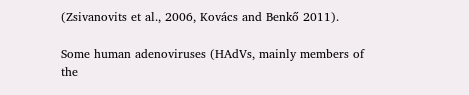(Zsivanovits et al., 2006, Kovács and Benkő 2011).

Some human adenoviruses (HAdVs, mainly members of the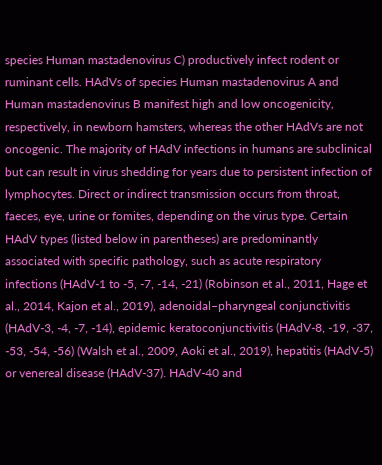species Human mastadenovirus C) productively infect rodent or ruminant cells. HAdVs of species Human mastadenovirus A and Human mastadenovirus B manifest high and low oncogenicity, respectively, in newborn hamsters, whereas the other HAdVs are not oncogenic. The majority of HAdV infections in humans are subclinical but can result in virus shedding for years due to persistent infection of lymphocytes. Direct or indirect transmission occurs from throat, faeces, eye, urine or fomites, depending on the virus type. Certain HAdV types (listed below in parentheses) are predominantly associated with specific pathology, such as acute respiratory infections (HAdV-1 to -5, -7, -14, -21) (Robinson et al., 2011, Hage et al., 2014, Kajon et al., 2019), adenoidal–pharyngeal conjunctivitis (HAdV-3, -4, -7, -14), epidemic keratoconjunctivitis (HAdV-8, -19, -37, -53, -54, -56) (Walsh et al., 2009, Aoki et al., 2019), hepatitis (HAdV-5) or venereal disease (HAdV-37). HAdV-40 and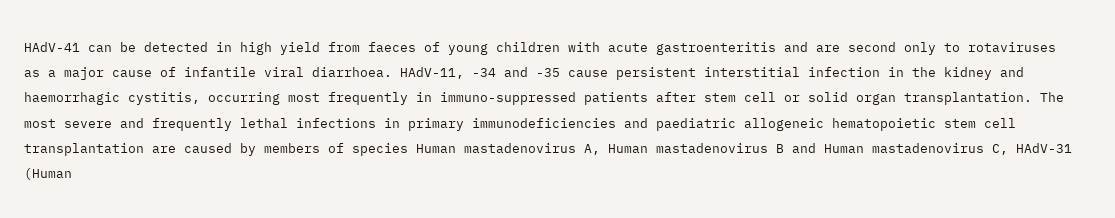HAdV-41 can be detected in high yield from faeces of young children with acute gastroenteritis and are second only to rotaviruses as a major cause of infantile viral diarrhoea. HAdV-11, -34 and -35 cause persistent interstitial infection in the kidney and haemorrhagic cystitis, occurring most frequently in immuno-suppressed patients after stem cell or solid organ transplantation. The most severe and frequently lethal infections in primary immunodeficiencies and paediatric allogeneic hematopoietic stem cell transplantation are caused by members of species Human mastadenovirus A, Human mastadenovirus B and Human mastadenovirus C, HAdV-31 (Human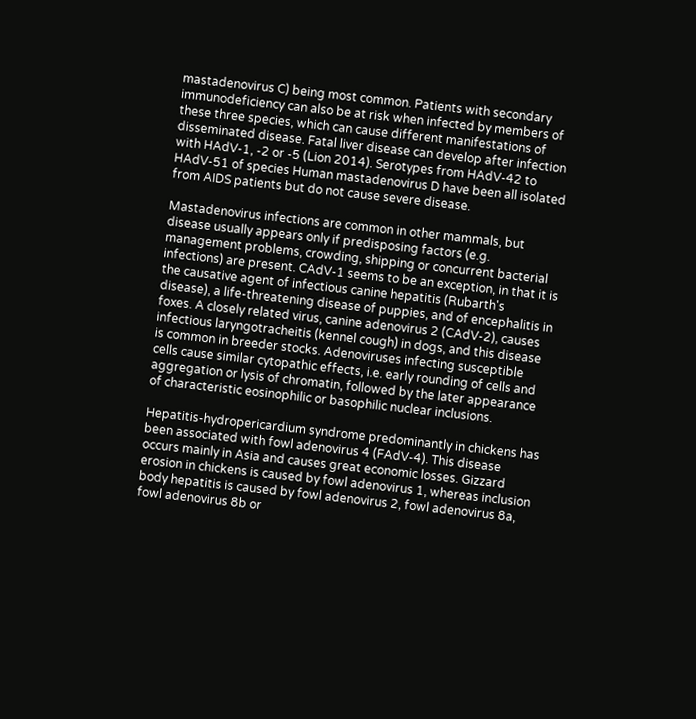mastadenovirus C) being most common. Patients with secondary immunodeficiency can also be at risk when infected by members of these three species, which can cause different manifestations of disseminated disease. Fatal liver disease can develop after infection with HAdV-1, -2 or -5 (Lion 2014). Serotypes from HAdV-42 to HAdV-51 of species Human mastadenovirus D have been all isolated from AIDS patients but do not cause severe disease.

Mastadenovirus infections are common in other mammals, but disease usually appears only if predisposing factors (e.g. management problems, crowding, shipping or concurrent bacterial infections) are present. CAdV-1 seems to be an exception, in that it is the causative agent of infectious canine hepatitis (Rubarth's disease), a life-threatening disease of puppies, and of encephalitis in foxes. A closely related virus, canine adenovirus 2 (CAdV-2), causes infectious laryngotracheitis (kennel cough) in dogs, and this disease is common in breeder stocks. Adenoviruses infecting susceptible cells cause similar cytopathic effects, i.e. early rounding of cells and aggregation or lysis of chromatin, followed by the later appearance of characteristic eosinophilic or basophilic nuclear inclusions.

Hepatitis-hydropericardium syndrome predominantly in chickens has been associated with fowl adenovirus 4 (FAdV-4). This disease occurs mainly in Asia and causes great economic losses. Gizzard erosion in chickens is caused by fowl adenovirus 1, whereas inclusion body hepatitis is caused by fowl adenovirus 2, fowl adenovirus 8a, fowl adenovirus 8b or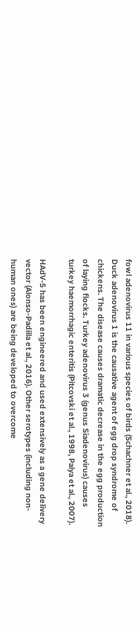fowl adenovirus 11 in various species of birds (Schachner et al., 2018).  Duck adenovirus 1 is the causative agent of egg drop syndrome of chickens. The disease causes dramatic decrease in the egg production of laying flocks. Turkey adenovirus 3 (genus Siadenovirus) causes turkey haemorrhagic enteritis (Pitcovski et al., 1998, Palya et al., 2007).

HAdV-5 has been engineered and used extensively as a gene delivery vector (Alonso-Padilla et al., 2016). Other serotypes (including non-human ones) are being developed to overcome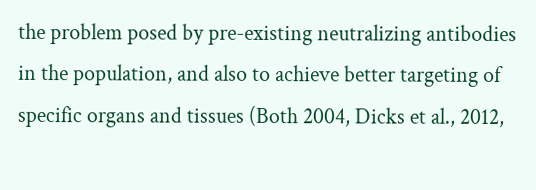the problem posed by pre-existing neutralizing antibodies in the population, and also to achieve better targeting of specific organs and tissues (Both 2004, Dicks et al., 2012,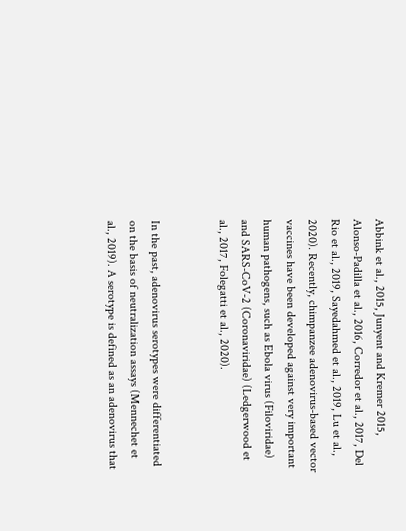Abbink et al., 2015, Junyent and Kremer 2015, Alonso-Padilla et al., 2016, Corredor et al., 2017, Del Rio et al., 2019, Sayedahmed et al., 2019, Lu et al., 2020). Recently, chimpanzee adenovirus-based vector vaccines have been developed against very important human pathogens, such as Ebola virus (Filoviridae) and SARS-CoV-2 (Coronaviridae) (Ledgerwood et al., 2017, Folegatti et al., 2020).


In the past, adenovirus serotypes were differentiated on the basis of neutralization assays (Mennechet et al., 2019). A serotype is defined as an adenovirus that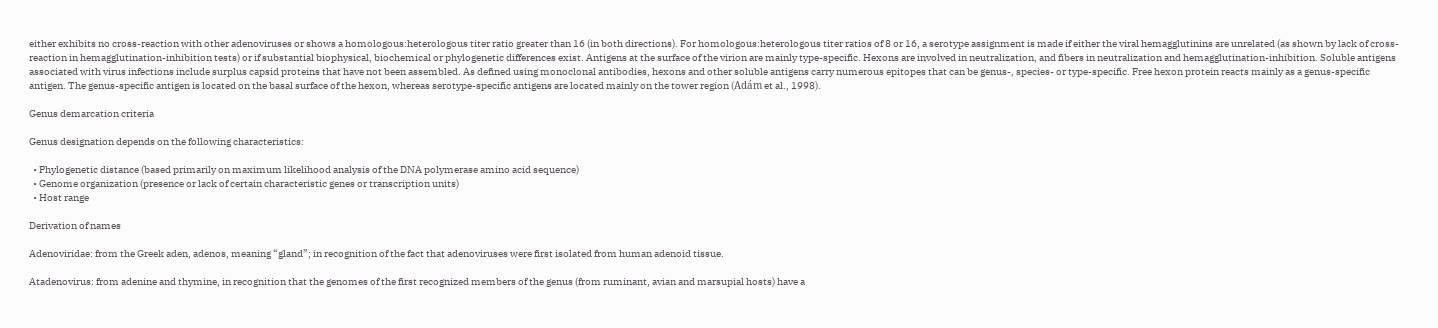either exhibits no cross-reaction with other adenoviruses or shows a homologous:heterologous titer ratio greater than 16 (in both directions). For homologous:heterologous titer ratios of 8 or 16, a serotype assignment is made if either the viral hemagglutinins are unrelated (as shown by lack of cross-reaction in hemagglutination-inhibition tests) or if substantial biophysical, biochemical or phylogenetic differences exist. Antigens at the surface of the virion are mainly type-specific. Hexons are involved in neutralization, and fibers in neutralization and hemagglutination-inhibition. Soluble antigens associated with virus infections include surplus capsid proteins that have not been assembled. As defined using monoclonal antibodies, hexons and other soluble antigens carry numerous epitopes that can be genus-, species- or type-specific. Free hexon protein reacts mainly as a genus-specific antigen. The genus-specific antigen is located on the basal surface of the hexon, whereas serotype-specific antigens are located mainly on the tower region (Adám et al., 1998).

Genus demarcation criteria

Genus designation depends on the following characteristics:

  • Phylogenetic distance (based primarily on maximum likelihood analysis of the DNA polymerase amino acid sequence)
  • Genome organization (presence or lack of certain characteristic genes or transcription units)
  • Host range

Derivation of names

Adenoviridae: from the Greek aden, adenos, meaning “gland”; in recognition of the fact that adenoviruses were first isolated from human adenoid tissue.

Atadenovirus: from adenine and thymine, in recognition that the genomes of the first recognized members of the genus (from ruminant, avian and marsupial hosts) have a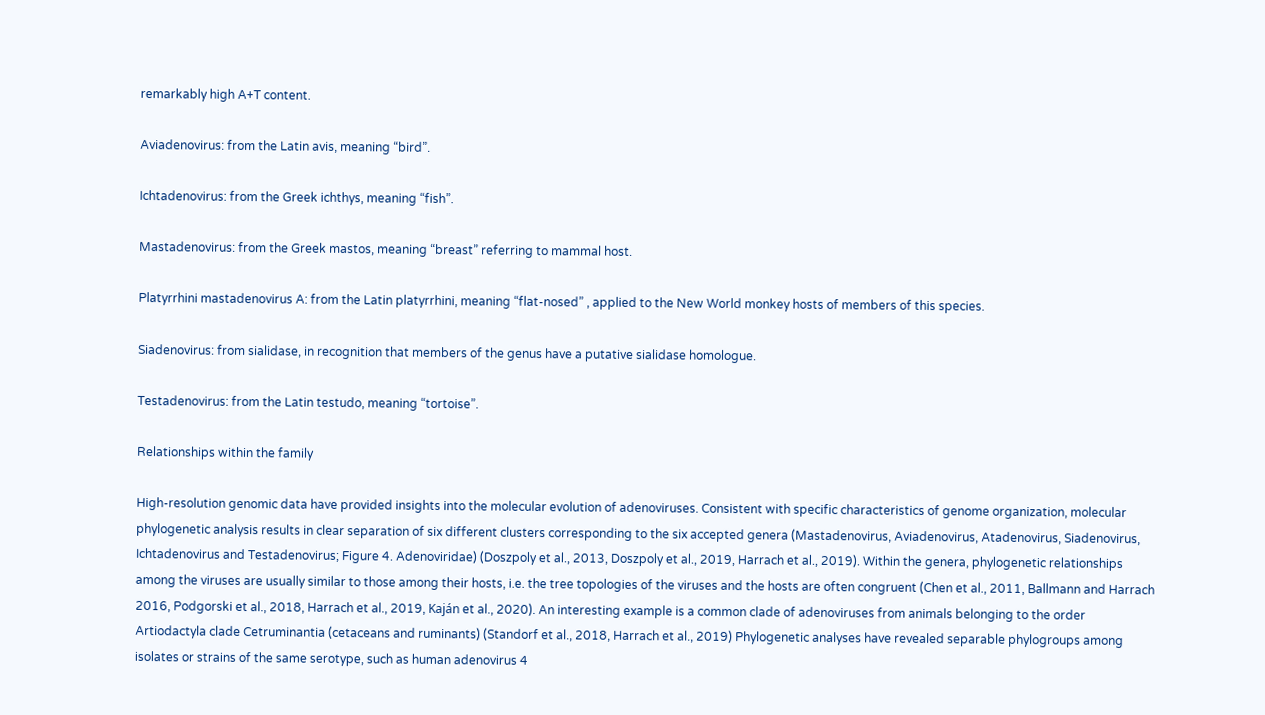remarkably high A+T content.

Aviadenovirus: from the Latin avis, meaning “bird”.

Ichtadenovirus: from the Greek ichthys, meaning “fish”.

Mastadenovirus: from the Greek mastos, meaning “breast” referring to mammal host.

Platyrrhini mastadenovirus A: from the Latin platyrrhini, meaning “flat-nosed” , applied to the New World monkey hosts of members of this species.

Siadenovirus: from sialidase, in recognition that members of the genus have a putative sialidase homologue.

Testadenovirus: from the Latin testudo, meaning “tortoise”.

Relationships within the family

High-resolution genomic data have provided insights into the molecular evolution of adenoviruses. Consistent with specific characteristics of genome organization, molecular phylogenetic analysis results in clear separation of six different clusters corresponding to the six accepted genera (Mastadenovirus, Aviadenovirus, Atadenovirus, Siadenovirus, Ichtadenovirus and Testadenovirus; Figure 4. Adenoviridae) (Doszpoly et al., 2013, Doszpoly et al., 2019, Harrach et al., 2019). Within the genera, phylogenetic relationships among the viruses are usually similar to those among their hosts, i.e. the tree topologies of the viruses and the hosts are often congruent (Chen et al., 2011, Ballmann and Harrach 2016, Podgorski et al., 2018, Harrach et al., 2019, Kaján et al., 2020). An interesting example is a common clade of adenoviruses from animals belonging to the order Artiodactyla clade Cetruminantia (cetaceans and ruminants) (Standorf et al., 2018, Harrach et al., 2019) Phylogenetic analyses have revealed separable phylogroups among isolates or strains of the same serotype, such as human adenovirus 4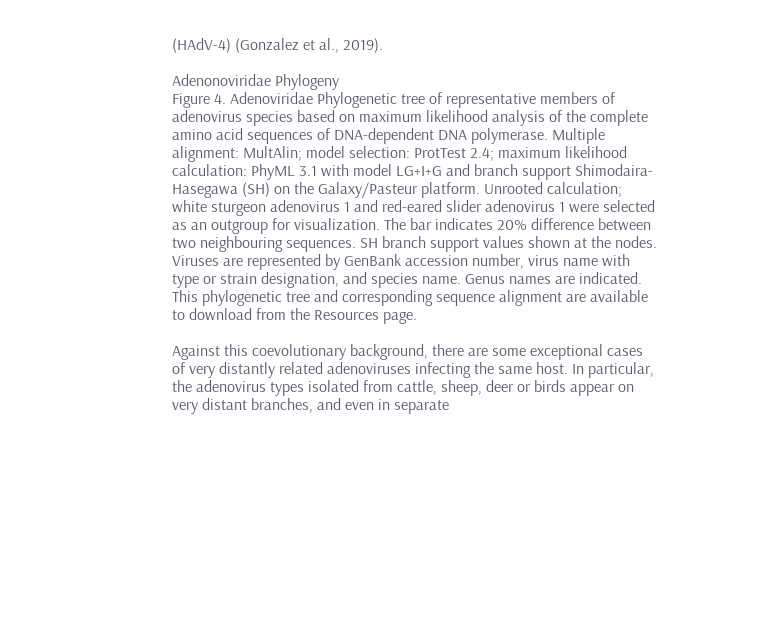(HAdV-4) (Gonzalez et al., 2019).

Adenonoviridae Phylogeny
Figure 4. Adenoviridae Phylogenetic tree of representative members of adenovirus species based on maximum likelihood analysis of the complete amino acid sequences of DNA-dependent DNA polymerase. Multiple alignment: MultAlin; model selection: ProtTest 2.4; maximum likelihood calculation: PhyML 3.1 with model LG+I+G and branch support Shimodaira-Hasegawa (SH) on the Galaxy/Pasteur platform. Unrooted calculation; white sturgeon adenovirus 1 and red-eared slider adenovirus 1 were selected as an outgroup for visualization. The bar indicates 20% difference between two neighbouring sequences. SH branch support values shown at the nodes. Viruses are represented by GenBank accession number, virus name with type or strain designation, and species name. Genus names are indicated. This phylogenetic tree and corresponding sequence alignment are available to download from the Resources page.

Against this coevolutionary background, there are some exceptional cases of very distantly related adenoviruses infecting the same host. In particular, the adenovirus types isolated from cattle, sheep, deer or birds appear on very distant branches, and even in separate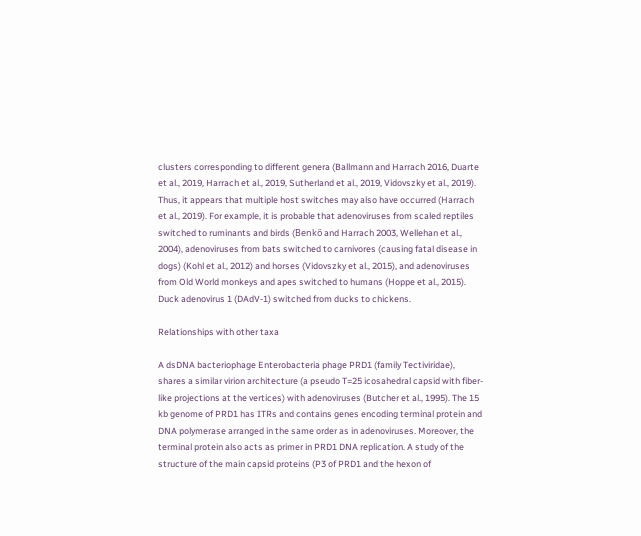clusters corresponding to different genera (Ballmann and Harrach 2016, Duarte et al., 2019, Harrach et al., 2019, Sutherland et al., 2019, Vidovszky et al., 2019). Thus, it appears that multiple host switches may also have occurred (Harrach et al., 2019). For example, it is probable that adenoviruses from scaled reptiles switched to ruminants and birds (Benkő and Harrach 2003, Wellehan et al., 2004), adenoviruses from bats switched to carnivores (causing fatal disease in dogs) (Kohl et al., 2012) and horses (Vidovszky et al., 2015), and adenoviruses from Old World monkeys and apes switched to humans (Hoppe et al., 2015). Duck adenovirus 1 (DAdV-1) switched from ducks to chickens.

Relationships with other taxa

A dsDNA bacteriophage Enterobacteria phage PRD1 (family Tectiviridae), shares a similar virion architecture (a pseudo T=25 icosahedral capsid with fiber-like projections at the vertices) with adenoviruses (Butcher et al., 1995). The 15 kb genome of PRD1 has ITRs and contains genes encoding terminal protein and DNA polymerase arranged in the same order as in adenoviruses. Moreover, the terminal protein also acts as primer in PRD1 DNA replication. A study of the structure of the main capsid proteins (P3 of PRD1 and the hexon of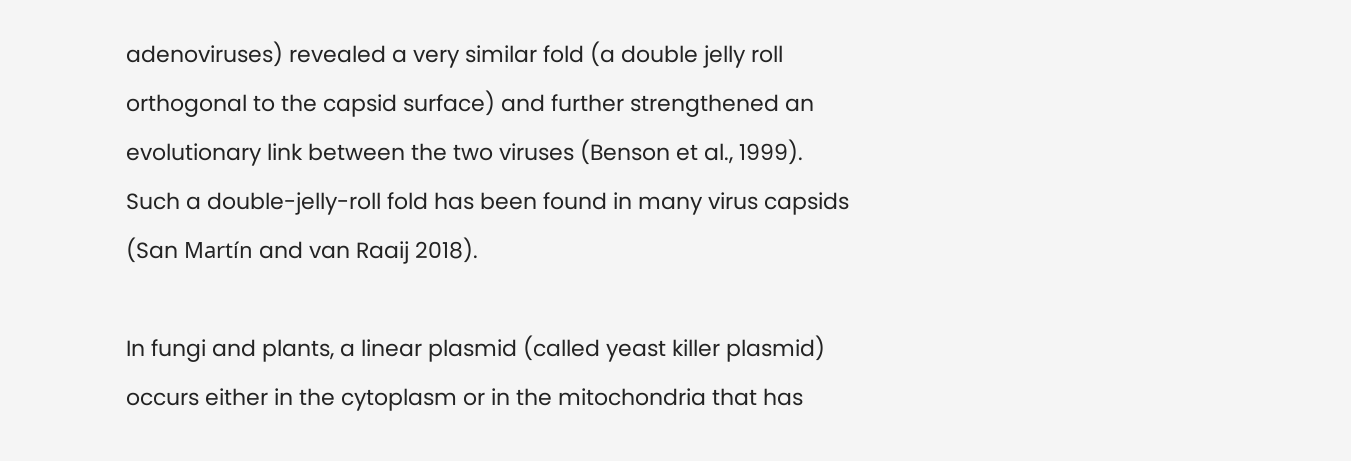adenoviruses) revealed a very similar fold (a double jelly roll orthogonal to the capsid surface) and further strengthened an evolutionary link between the two viruses (Benson et al., 1999). Such a double-jelly-roll fold has been found in many virus capsids (San Martín and van Raaij 2018).

In fungi and plants, a linear plasmid (called yeast killer plasmid) occurs either in the cytoplasm or in the mitochondria that has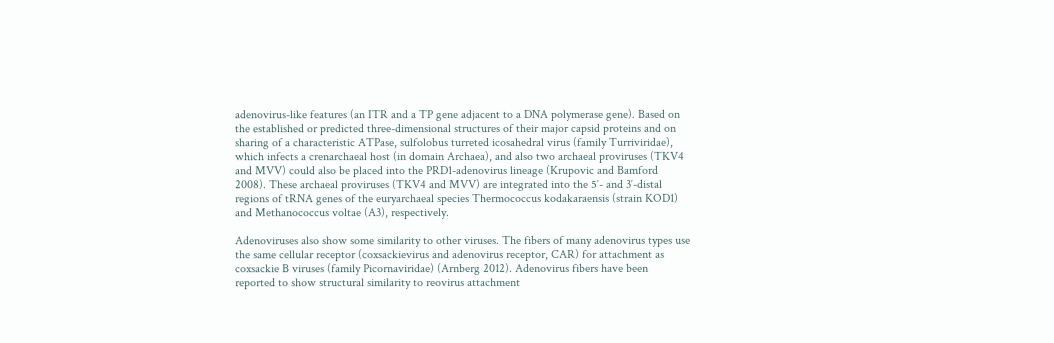adenovirus-like features (an ITR and a TP gene adjacent to a DNA polymerase gene). Based on the established or predicted three-dimensional structures of their major capsid proteins and on sharing of a characteristic ATPase, sulfolobus turreted icosahedral virus (family Turriviridae), which infects a crenarchaeal host (in domain Archaea), and also two archaeal proviruses (TKV4 and MVV) could also be placed into the PRD1-adenovirus lineage (Krupovic and Bamford 2008). These archaeal proviruses (TKV4 and MVV) are integrated into the 5′- and 3′-distal regions of tRNA genes of the euryarchaeal species Thermococcus kodakaraensis (strain KOD1) and Methanococcus voltae (A3), respectively.

Adenoviruses also show some similarity to other viruses. The fibers of many adenovirus types use the same cellular receptor (coxsackievirus and adenovirus receptor, CAR) for attachment as coxsackie B viruses (family Picornaviridae) (Arnberg 2012). Adenovirus fibers have been reported to show structural similarity to reovirus attachment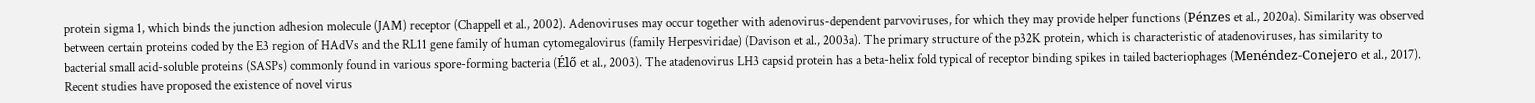protein sigma 1, which binds the junction adhesion molecule (JAM) receptor (Chappell et al., 2002). Adenoviruses may occur together with adenovirus-dependent parvoviruses, for which they may provide helper functions (Pénzes et al., 2020a). Similarity was observed between certain proteins coded by the E3 region of HAdVs and the RL11 gene family of human cytomegalovirus (family Herpesviridae) (Davison et al., 2003a). The primary structure of the p32K protein, which is characteristic of atadenoviruses, has similarity to bacterial small acid-soluble proteins (SASPs) commonly found in various spore-forming bacteria (Élő et al., 2003). The atadenovirus LH3 capsid protein has a beta-helix fold typical of receptor binding spikes in tailed bacteriophages (Menéndez-Conejero et al., 2017). Recent studies have proposed the existence of novel virus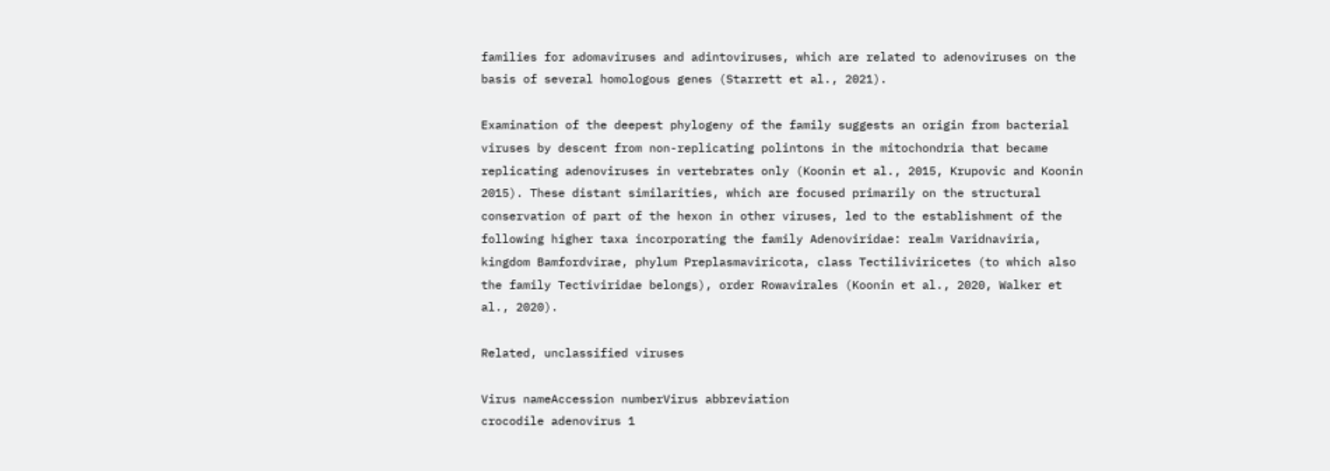families for adomaviruses and adintoviruses, which are related to adenoviruses on the basis of several homologous genes (Starrett et al., 2021).

Examination of the deepest phylogeny of the family suggests an origin from bacterial viruses by descent from non-replicating polintons in the mitochondria that became replicating adenoviruses in vertebrates only (Koonin et al., 2015, Krupovic and Koonin 2015). These distant similarities, which are focused primarily on the structural conservation of part of the hexon in other viruses, led to the establishment of the following higher taxa incorporating the family Adenoviridae: realm Varidnaviria, kingdom Bamfordvirae, phylum Preplasmaviricota, class Tectiliviricetes (to which also the family Tectiviridae belongs), order Rowavirales (Koonin et al., 2020, Walker et al., 2020).

Related, unclassified viruses

Virus nameAccession numberVirus abbreviation
crocodile adenovirus 1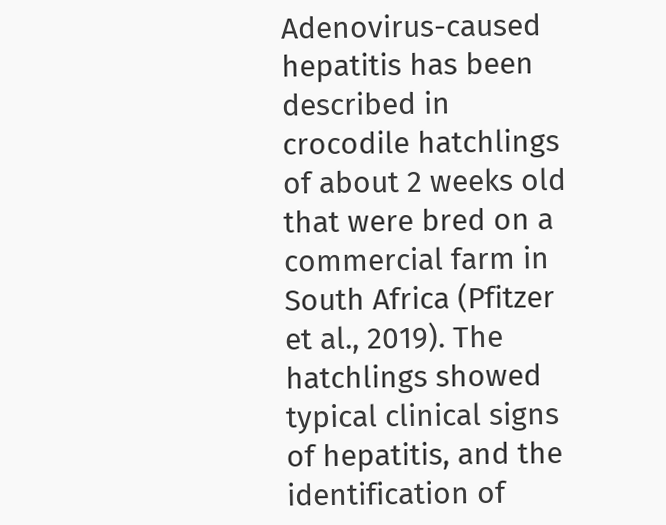Adenovirus-caused hepatitis has been described in crocodile hatchlings of about 2 weeks old that were bred on a commercial farm in South Africa (Pfitzer et al., 2019). The hatchlings showed typical clinical signs of hepatitis, and the identification of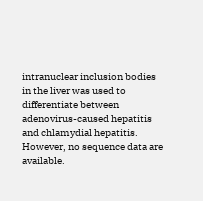intranuclear inclusion bodies in the liver was used to differentiate between adenovirus-caused hepatitis and chlamydial hepatitis. However, no sequence data are available.